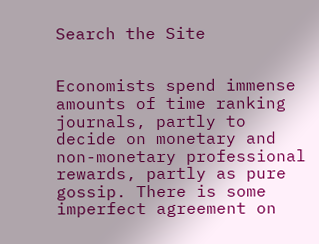Search the Site


Economists spend immense amounts of time ranking journals, partly to decide on monetary and non-monetary professional rewards, partly as pure gossip. There is some imperfect agreement on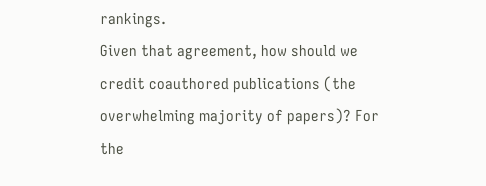rankings.
Given that agreement, how should we credit coauthored publications (the overwhelming majority of papers)? For the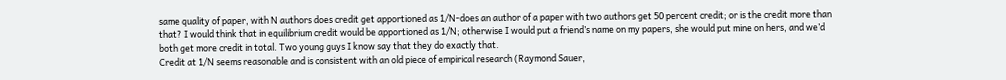same quality of paper, with N authors does credit get apportioned as 1/N-does an author of a paper with two authors get 50 percent credit; or is the credit more than that? I would think that in equilibrium credit would be apportioned as 1/N; otherwise I would put a friend’s name on my papers, she would put mine on hers, and we’d both get more credit in total. Two young guys I know say that they do exactly that.
Credit at 1/N seems reasonable and is consistent with an old piece of empirical research (Raymond Sauer,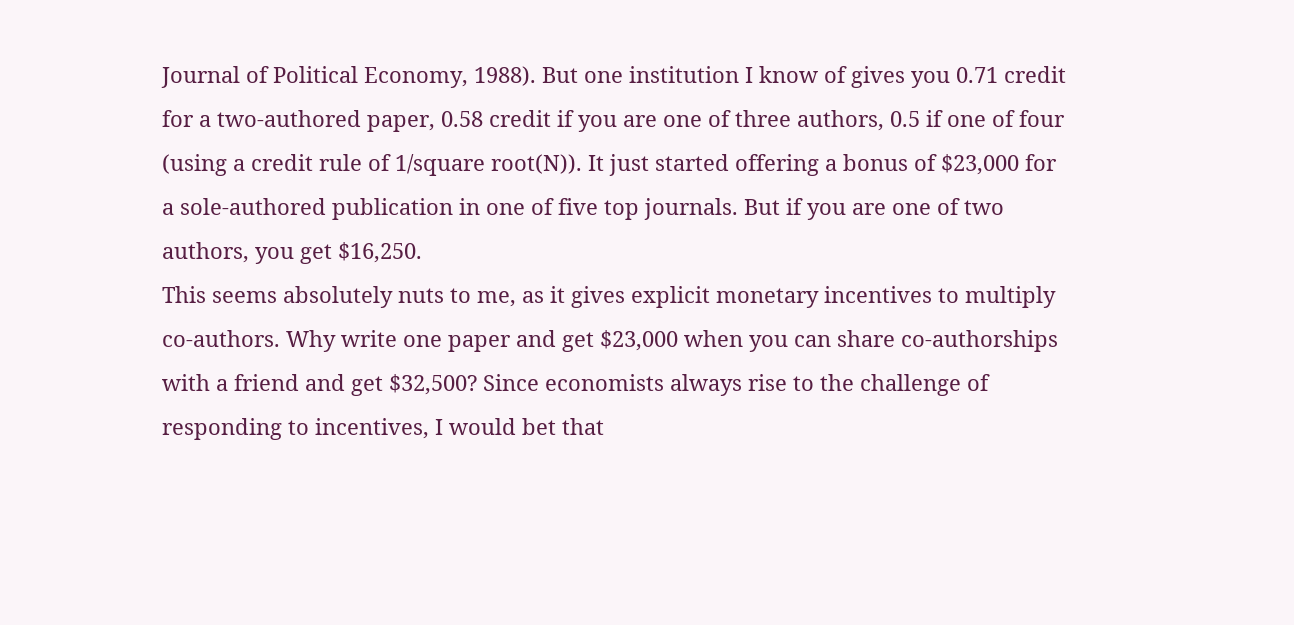Journal of Political Economy, 1988). But one institution I know of gives you 0.71 credit for a two-authored paper, 0.58 credit if you are one of three authors, 0.5 if one of four (using a credit rule of 1/square root(N)). It just started offering a bonus of $23,000 for a sole-authored publication in one of five top journals. But if you are one of two authors, you get $16,250.
This seems absolutely nuts to me, as it gives explicit monetary incentives to multiply co-authors. Why write one paper and get $23,000 when you can share co-authorships with a friend and get $32,500? Since economists always rise to the challenge of responding to incentives, I would bet that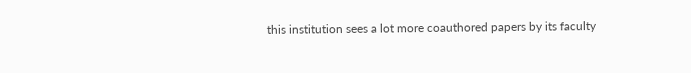this institution sees a lot more coauthored papers by its faculty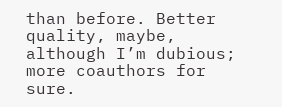than before. Better quality, maybe, although I’m dubious; more coauthors for sure.